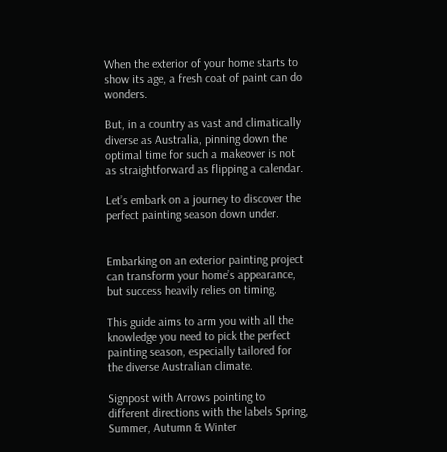When the exterior of your home starts to show its age, a fresh coat of paint can do wonders.

But, in a country as vast and climatically diverse as Australia, pinning down the optimal time for such a makeover is not as straightforward as flipping a calendar.

Let’s embark on a journey to discover the perfect painting season down under.


Embarking on an exterior painting project can transform your home’s appearance, but success heavily relies on timing.

This guide aims to arm you with all the knowledge you need to pick the perfect painting season, especially tailored for the diverse Australian climate.

Signpost with Arrows pointing to different directions with the labels Spring, Summer, Autumn & Winter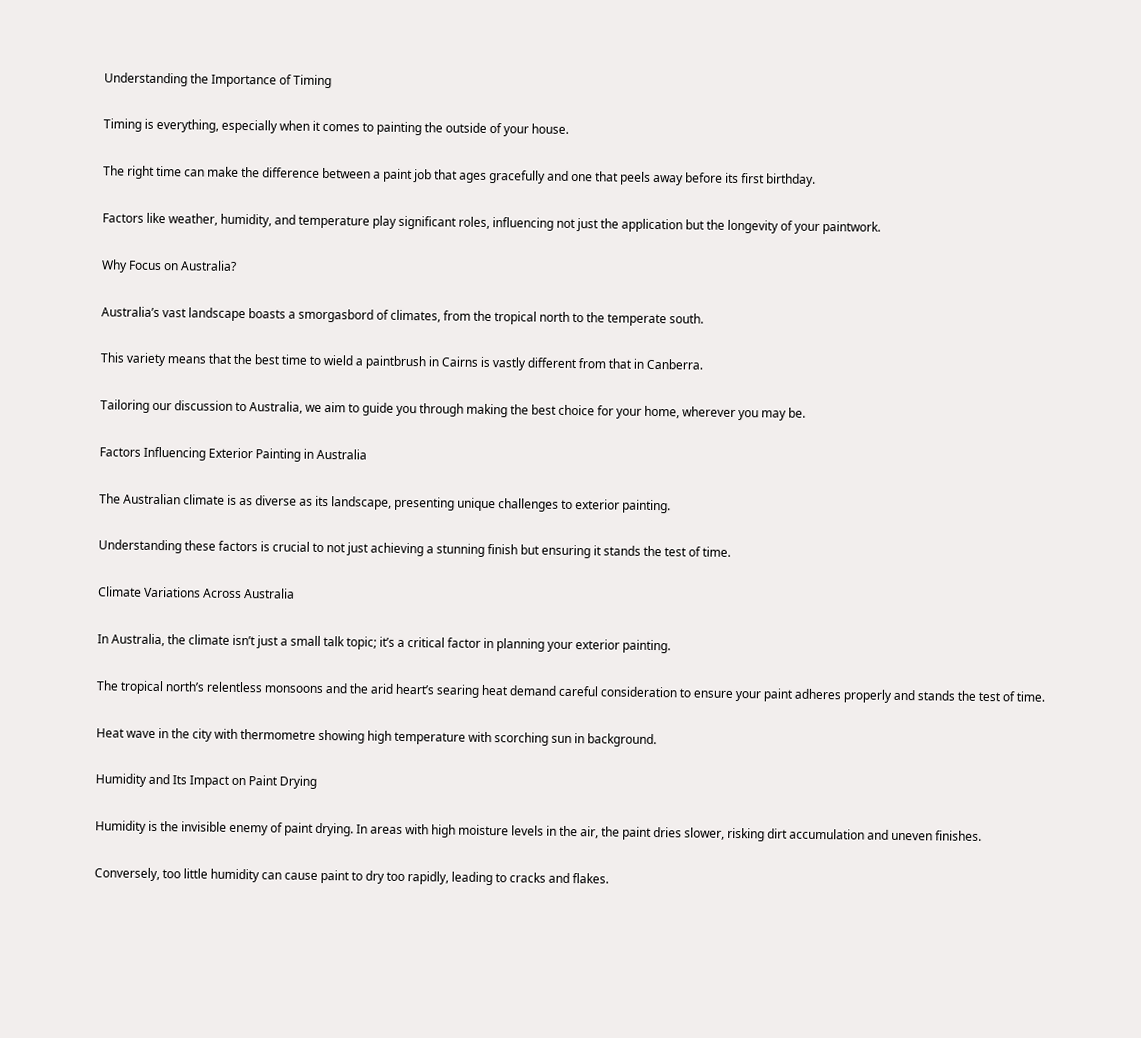Understanding the Importance of Timing

Timing is everything, especially when it comes to painting the outside of your house.

The right time can make the difference between a paint job that ages gracefully and one that peels away before its first birthday.

Factors like weather, humidity, and temperature play significant roles, influencing not just the application but the longevity of your paintwork.

Why Focus on Australia?

Australia’s vast landscape boasts a smorgasbord of climates, from the tropical north to the temperate south.

This variety means that the best time to wield a paintbrush in Cairns is vastly different from that in Canberra.

Tailoring our discussion to Australia, we aim to guide you through making the best choice for your home, wherever you may be.

Factors Influencing Exterior Painting in Australia

The Australian climate is as diverse as its landscape, presenting unique challenges to exterior painting.

Understanding these factors is crucial to not just achieving a stunning finish but ensuring it stands the test of time.

Climate Variations Across Australia

In Australia, the climate isn’t just a small talk topic; it’s a critical factor in planning your exterior painting.

The tropical north’s relentless monsoons and the arid heart’s searing heat demand careful consideration to ensure your paint adheres properly and stands the test of time.

Heat wave in the city with thermometre showing high temperature with scorching sun in background.

Humidity and Its Impact on Paint Drying

Humidity is the invisible enemy of paint drying. In areas with high moisture levels in the air, the paint dries slower, risking dirt accumulation and uneven finishes.

Conversely, too little humidity can cause paint to dry too rapidly, leading to cracks and flakes.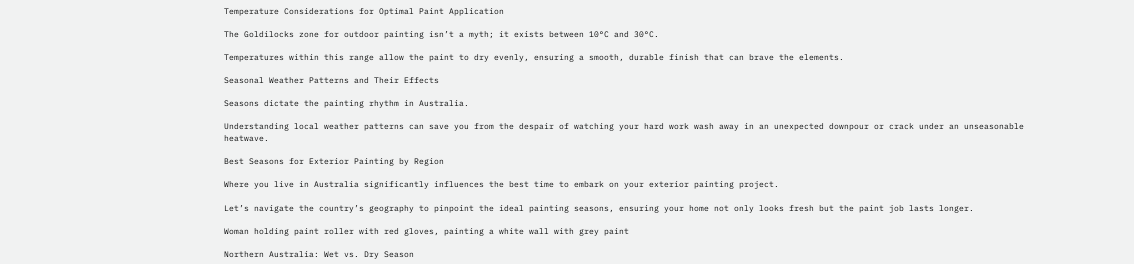Temperature Considerations for Optimal Paint Application

The Goldilocks zone for outdoor painting isn’t a myth; it exists between 10°C and 30°C.

Temperatures within this range allow the paint to dry evenly, ensuring a smooth, durable finish that can brave the elements.

Seasonal Weather Patterns and Their Effects

Seasons dictate the painting rhythm in Australia.

Understanding local weather patterns can save you from the despair of watching your hard work wash away in an unexpected downpour or crack under an unseasonable heatwave.

Best Seasons for Exterior Painting by Region

Where you live in Australia significantly influences the best time to embark on your exterior painting project.

Let’s navigate the country’s geography to pinpoint the ideal painting seasons, ensuring your home not only looks fresh but the paint job lasts longer.

Woman holding paint roller with red gloves, painting a white wall with grey paint

Northern Australia: Wet vs. Dry Season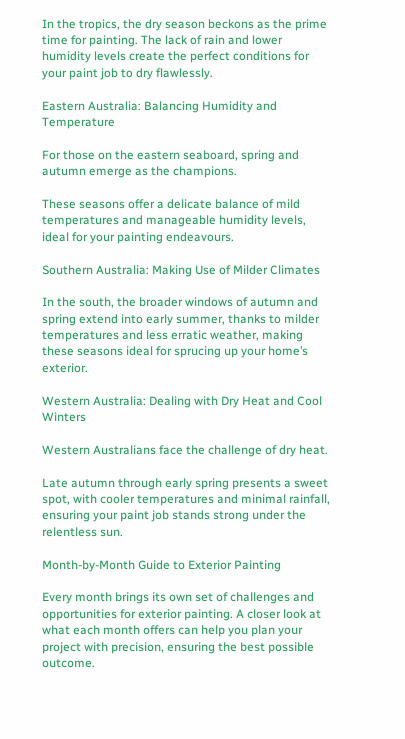In the tropics, the dry season beckons as the prime time for painting. The lack of rain and lower humidity levels create the perfect conditions for your paint job to dry flawlessly.

Eastern Australia: Balancing Humidity and Temperature

For those on the eastern seaboard, spring and autumn emerge as the champions.

These seasons offer a delicate balance of mild temperatures and manageable humidity levels, ideal for your painting endeavours.

Southern Australia: Making Use of Milder Climates

In the south, the broader windows of autumn and spring extend into early summer, thanks to milder temperatures and less erratic weather, making these seasons ideal for sprucing up your home’s exterior.

Western Australia: Dealing with Dry Heat and Cool Winters

Western Australians face the challenge of dry heat.

Late autumn through early spring presents a sweet spot, with cooler temperatures and minimal rainfall, ensuring your paint job stands strong under the relentless sun.

Month-by-Month Guide to Exterior Painting

Every month brings its own set of challenges and opportunities for exterior painting. A closer look at what each month offers can help you plan your project with precision, ensuring the best possible outcome.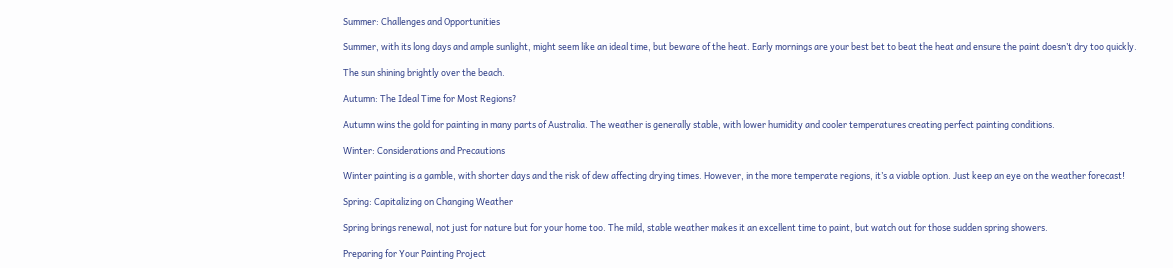Summer: Challenges and Opportunities

Summer, with its long days and ample sunlight, might seem like an ideal time, but beware of the heat. Early mornings are your best bet to beat the heat and ensure the paint doesn’t dry too quickly.

The sun shining brightly over the beach.

Autumn: The Ideal Time for Most Regions?

Autumn wins the gold for painting in many parts of Australia. The weather is generally stable, with lower humidity and cooler temperatures creating perfect painting conditions.

Winter: Considerations and Precautions

Winter painting is a gamble, with shorter days and the risk of dew affecting drying times. However, in the more temperate regions, it’s a viable option. Just keep an eye on the weather forecast!

Spring: Capitalizing on Changing Weather

Spring brings renewal, not just for nature but for your home too. The mild, stable weather makes it an excellent time to paint, but watch out for those sudden spring showers.

Preparing for Your Painting Project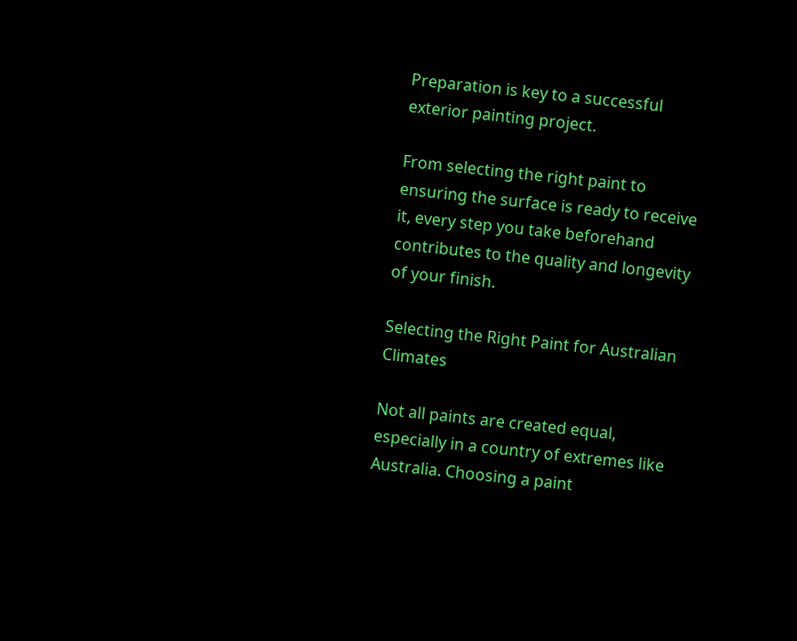Preparation is key to a successful exterior painting project.

From selecting the right paint to ensuring the surface is ready to receive it, every step you take beforehand contributes to the quality and longevity of your finish.

Selecting the Right Paint for Australian Climates

Not all paints are created equal, especially in a country of extremes like Australia. Choosing a paint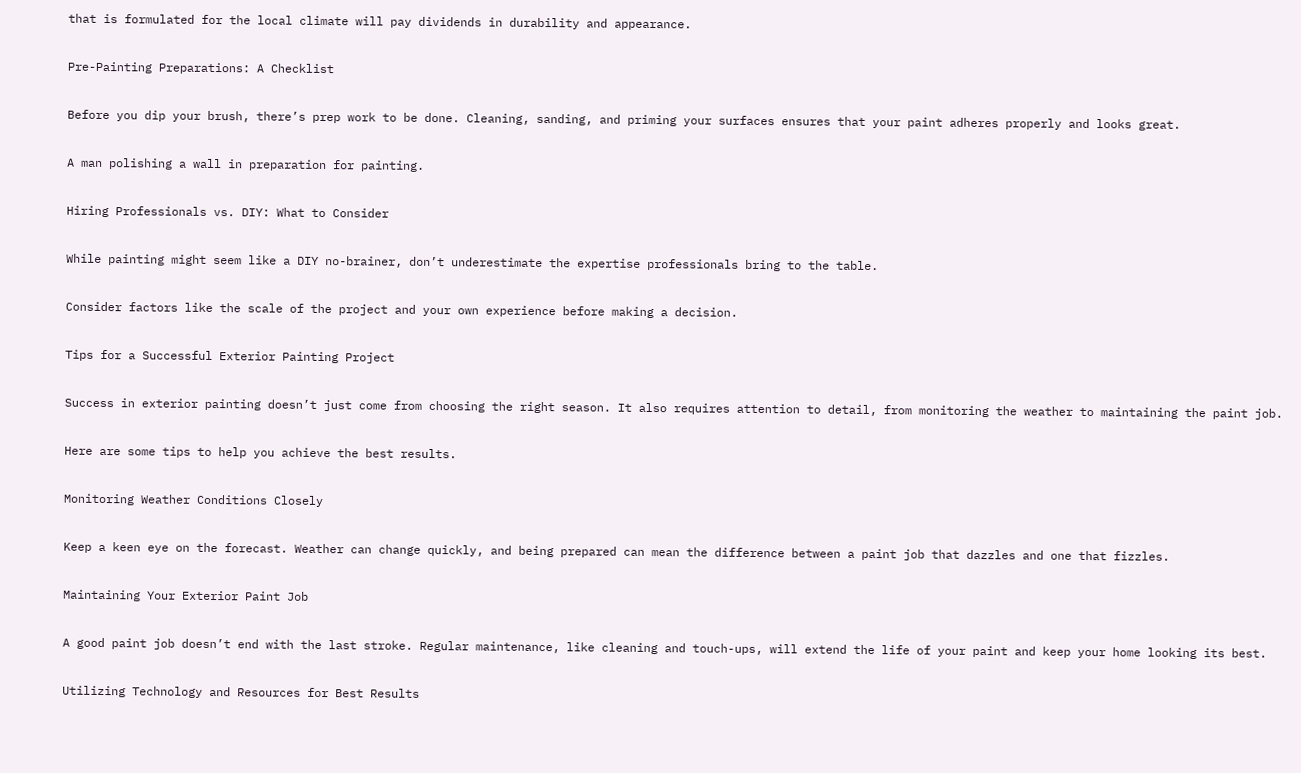that is formulated for the local climate will pay dividends in durability and appearance.

Pre-Painting Preparations: A Checklist

Before you dip your brush, there’s prep work to be done. Cleaning, sanding, and priming your surfaces ensures that your paint adheres properly and looks great.

A man polishing a wall in preparation for painting.

Hiring Professionals vs. DIY: What to Consider

While painting might seem like a DIY no-brainer, don’t underestimate the expertise professionals bring to the table.

Consider factors like the scale of the project and your own experience before making a decision.

Tips for a Successful Exterior Painting Project

Success in exterior painting doesn’t just come from choosing the right season. It also requires attention to detail, from monitoring the weather to maintaining the paint job.

Here are some tips to help you achieve the best results.

Monitoring Weather Conditions Closely

Keep a keen eye on the forecast. Weather can change quickly, and being prepared can mean the difference between a paint job that dazzles and one that fizzles.

Maintaining Your Exterior Paint Job

A good paint job doesn’t end with the last stroke. Regular maintenance, like cleaning and touch-ups, will extend the life of your paint and keep your home looking its best.

Utilizing Technology and Resources for Best Results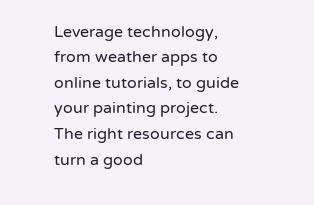Leverage technology, from weather apps to online tutorials, to guide your painting project. The right resources can turn a good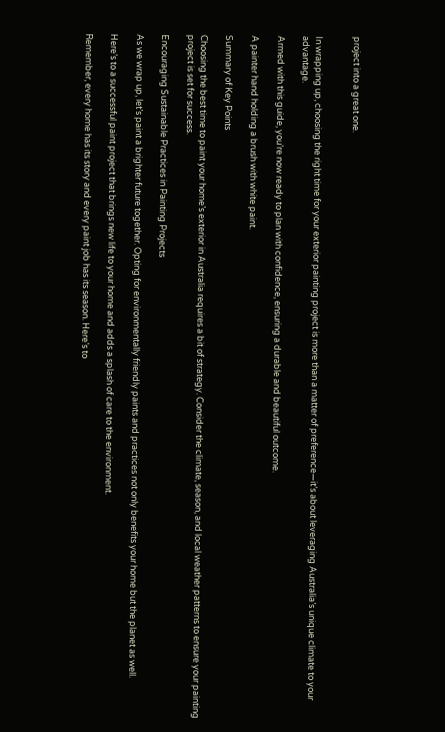project into a great one.


In wrapping up, choosing the right time for your exterior painting project is more than a matter of preference—it’s about leveraging Australia’s unique climate to your advantage.

Armed with this guide, you’re now ready to plan with confidence, ensuring a durable and beautiful outcome.

A painter hand holding a brush with white paint.

Summary of Key Points

Choosing the best time to paint your home’s exterior in Australia requires a bit of strategy. Consider the climate, season, and local weather patterns to ensure your painting project is set for success.

Encouraging Sustainable Practices in Painting Projects

As we wrap up, let’s paint a brighter future together. Opting for environmentally friendly paints and practices not only benefits your home but the planet as well.

Here’s to a successful paint project that brings new life to your home and adds a splash of care to the environment.

Remember, every home has its story and every paint job has its season. Here’s to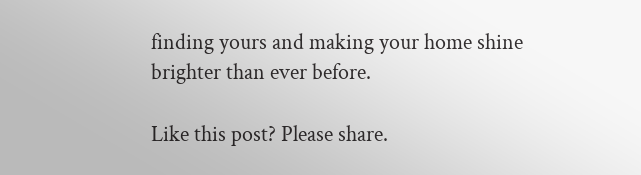finding yours and making your home shine brighter than ever before.

Like this post? Please share.